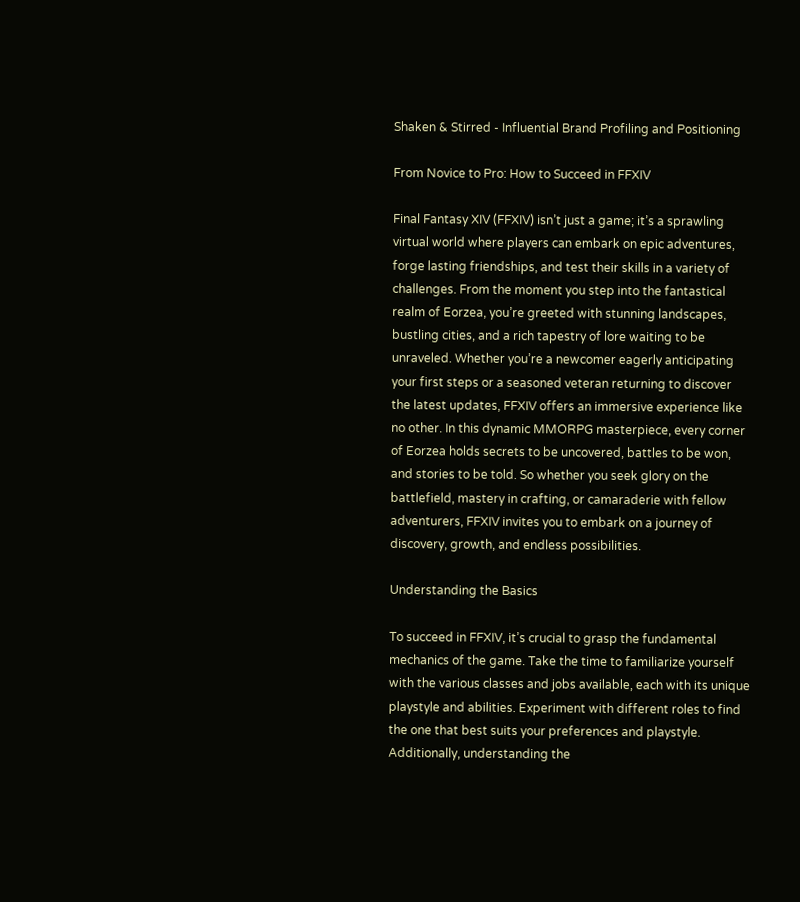Shaken & Stirred - Influential Brand Profiling and Positioning

From Novice to Pro: How to Succeed in FFXIV

Final Fantasy XIV (FFXIV) isn’t just a game; it’s a sprawling virtual world where players can embark on epic adventures, forge lasting friendships, and test their skills in a variety of challenges. From the moment you step into the fantastical realm of Eorzea, you’re greeted with stunning landscapes, bustling cities, and a rich tapestry of lore waiting to be unraveled. Whether you’re a newcomer eagerly anticipating your first steps or a seasoned veteran returning to discover the latest updates, FFXIV offers an immersive experience like no other. In this dynamic MMORPG masterpiece, every corner of Eorzea holds secrets to be uncovered, battles to be won, and stories to be told. So whether you seek glory on the battlefield, mastery in crafting, or camaraderie with fellow adventurers, FFXIV invites you to embark on a journey of discovery, growth, and endless possibilities.

Understanding the Basics

To succeed in FFXIV, it’s crucial to grasp the fundamental mechanics of the game. Take the time to familiarize yourself with the various classes and jobs available, each with its unique playstyle and abilities. Experiment with different roles to find the one that best suits your preferences and playstyle. Additionally, understanding the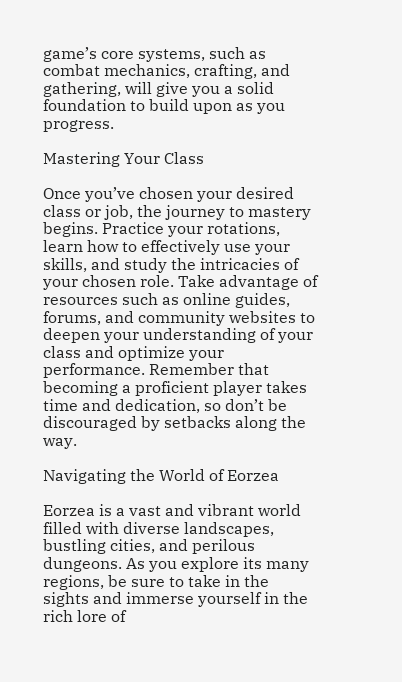game’s core systems, such as combat mechanics, crafting, and gathering, will give you a solid foundation to build upon as you progress.

Mastering Your Class

Once you’ve chosen your desired class or job, the journey to mastery begins. Practice your rotations, learn how to effectively use your skills, and study the intricacies of your chosen role. Take advantage of resources such as online guides, forums, and community websites to deepen your understanding of your class and optimize your performance. Remember that becoming a proficient player takes time and dedication, so don’t be discouraged by setbacks along the way.

Navigating the World of Eorzea

Eorzea is a vast and vibrant world filled with diverse landscapes, bustling cities, and perilous dungeons. As you explore its many regions, be sure to take in the sights and immerse yourself in the rich lore of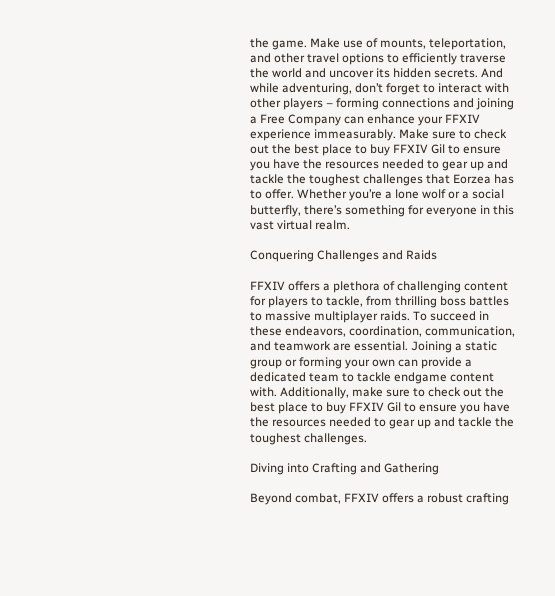the game. Make use of mounts, teleportation, and other travel options to efficiently traverse the world and uncover its hidden secrets. And while adventuring, don’t forget to interact with other players – forming connections and joining a Free Company can enhance your FFXIV experience immeasurably. Make sure to check out the best place to buy FFXIV Gil to ensure you have the resources needed to gear up and tackle the toughest challenges that Eorzea has to offer. Whether you’re a lone wolf or a social butterfly, there’s something for everyone in this vast virtual realm.

Conquering Challenges and Raids

FFXIV offers a plethora of challenging content for players to tackle, from thrilling boss battles to massive multiplayer raids. To succeed in these endeavors, coordination, communication, and teamwork are essential. Joining a static group or forming your own can provide a dedicated team to tackle endgame content with. Additionally, make sure to check out the best place to buy FFXIV Gil to ensure you have the resources needed to gear up and tackle the toughest challenges.

Diving into Crafting and Gathering

Beyond combat, FFXIV offers a robust crafting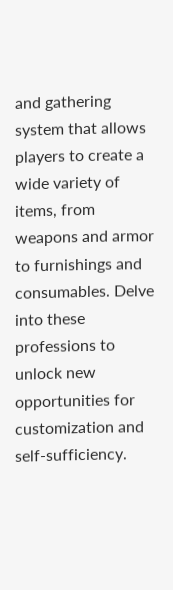and gathering system that allows players to create a wide variety of items, from weapons and armor to furnishings and consumables. Delve into these professions to unlock new opportunities for customization and self-sufficiency.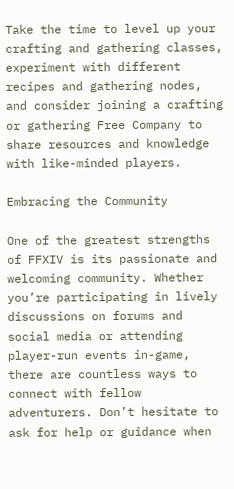Take the time to level up your crafting and gathering classes, experiment with different recipes and gathering nodes, and consider joining a crafting or gathering Free Company to share resources and knowledge with like-minded players.

Embracing the Community

One of the greatest strengths of FFXIV is its passionate and welcoming community. Whether you’re participating in lively discussions on forums and social media or attending player-run events in-game, there are countless ways to connect with fellow adventurers. Don’t hesitate to ask for help or guidance when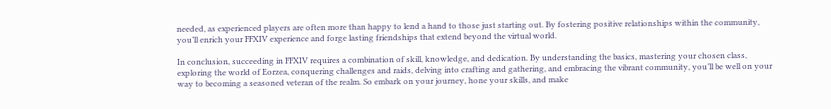needed, as experienced players are often more than happy to lend a hand to those just starting out. By fostering positive relationships within the community, you’ll enrich your FFXIV experience and forge lasting friendships that extend beyond the virtual world.

In conclusion, succeeding in FFXIV requires a combination of skill, knowledge, and dedication. By understanding the basics, mastering your chosen class, exploring the world of Eorzea, conquering challenges and raids, delving into crafting and gathering, and embracing the vibrant community, you’ll be well on your way to becoming a seasoned veteran of the realm. So embark on your journey, hone your skills, and make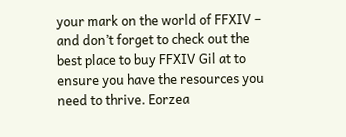your mark on the world of FFXIV – and don’t forget to check out the best place to buy FFXIV Gil at to ensure you have the resources you need to thrive. Eorzea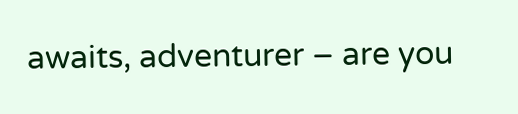awaits, adventurer – are you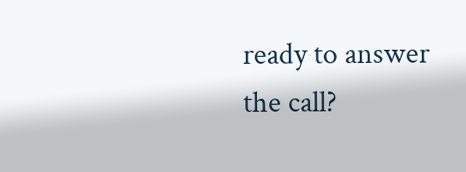ready to answer the call?